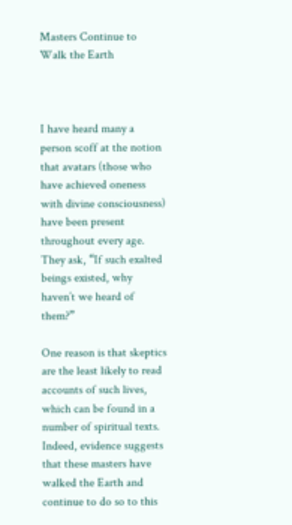Masters Continue to Walk the Earth



I have heard many a person scoff at the notion that avatars (those who have achieved oneness with divine consciousness) have been present throughout every age. They ask, “If such exalted beings existed, why haven’t we heard of them?”

One reason is that skeptics are the least likely to read accounts of such lives, which can be found in a number of spiritual texts. Indeed, evidence suggests that these masters have walked the Earth and continue to do so to this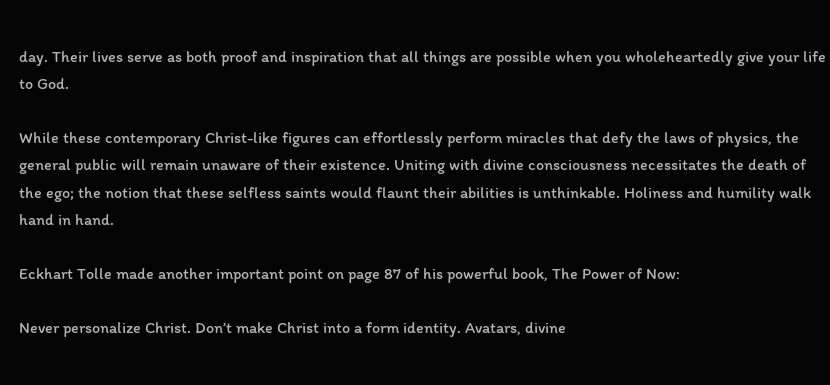day. Their lives serve as both proof and inspiration that all things are possible when you wholeheartedly give your life to God.

While these contemporary Christ-like figures can effortlessly perform miracles that defy the laws of physics, the general public will remain unaware of their existence. Uniting with divine consciousness necessitates the death of the ego; the notion that these selfless saints would flaunt their abilities is unthinkable. Holiness and humility walk hand in hand.

Eckhart Tolle made another important point on page 87 of his powerful book, The Power of Now:

Never personalize Christ. Don’t make Christ into a form identity. Avatars, divine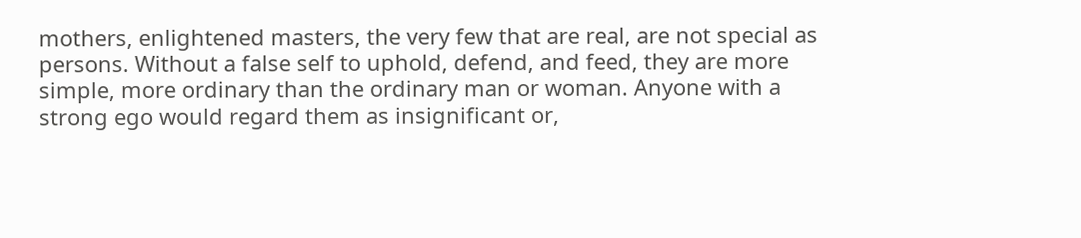mothers, enlightened masters, the very few that are real, are not special as persons. Without a false self to uphold, defend, and feed, they are more simple, more ordinary than the ordinary man or woman. Anyone with a strong ego would regard them as insignificant or,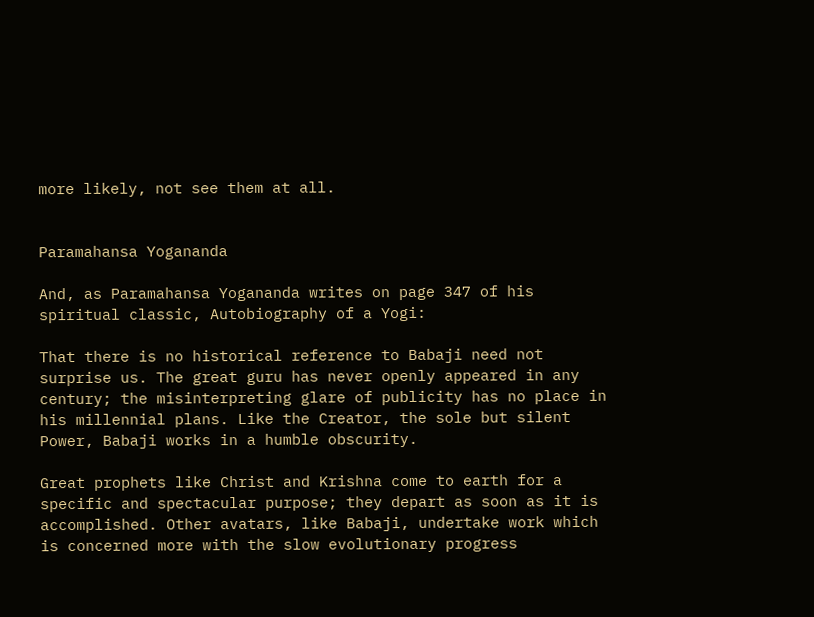more likely, not see them at all.


Paramahansa Yogananda

And, as Paramahansa Yogananda writes on page 347 of his spiritual classic, Autobiography of a Yogi:

That there is no historical reference to Babaji need not surprise us. The great guru has never openly appeared in any century; the misinterpreting glare of publicity has no place in his millennial plans. Like the Creator, the sole but silent Power, Babaji works in a humble obscurity.

Great prophets like Christ and Krishna come to earth for a specific and spectacular purpose; they depart as soon as it is accomplished. Other avatars, like Babaji, undertake work which is concerned more with the slow evolutionary progress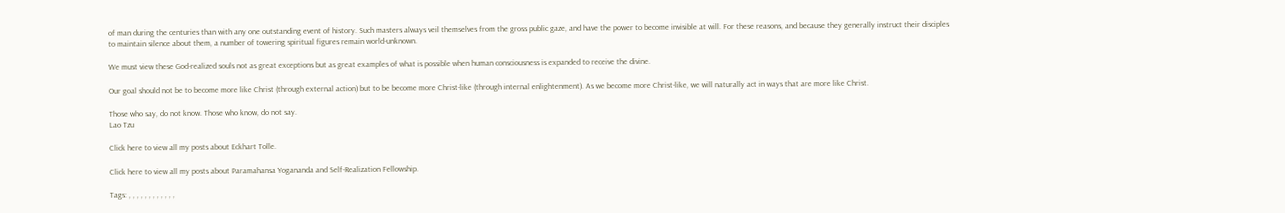of man during the centuries than with any one outstanding event of history. Such masters always veil themselves from the gross public gaze, and have the power to become invisible at will. For these reasons, and because they generally instruct their disciples to maintain silence about them, a number of towering spiritual figures remain world-unknown.

We must view these God-realized souls not as great exceptions but as great examples of what is possible when human consciousness is expanded to receive the divine.

Our goal should not be to become more like Christ (through external action) but to be become more Christ-like (through internal enlightenment). As we become more Christ-like, we will naturally act in ways that are more like Christ.

Those who say, do not know. Those who know, do not say.
Lao Tzu

Click here to view all my posts about Eckhart Tolle.

Click here to view all my posts about Paramahansa Yogananda and Self-Realization Fellowship.

Tags: , , , , , , , , , , , ,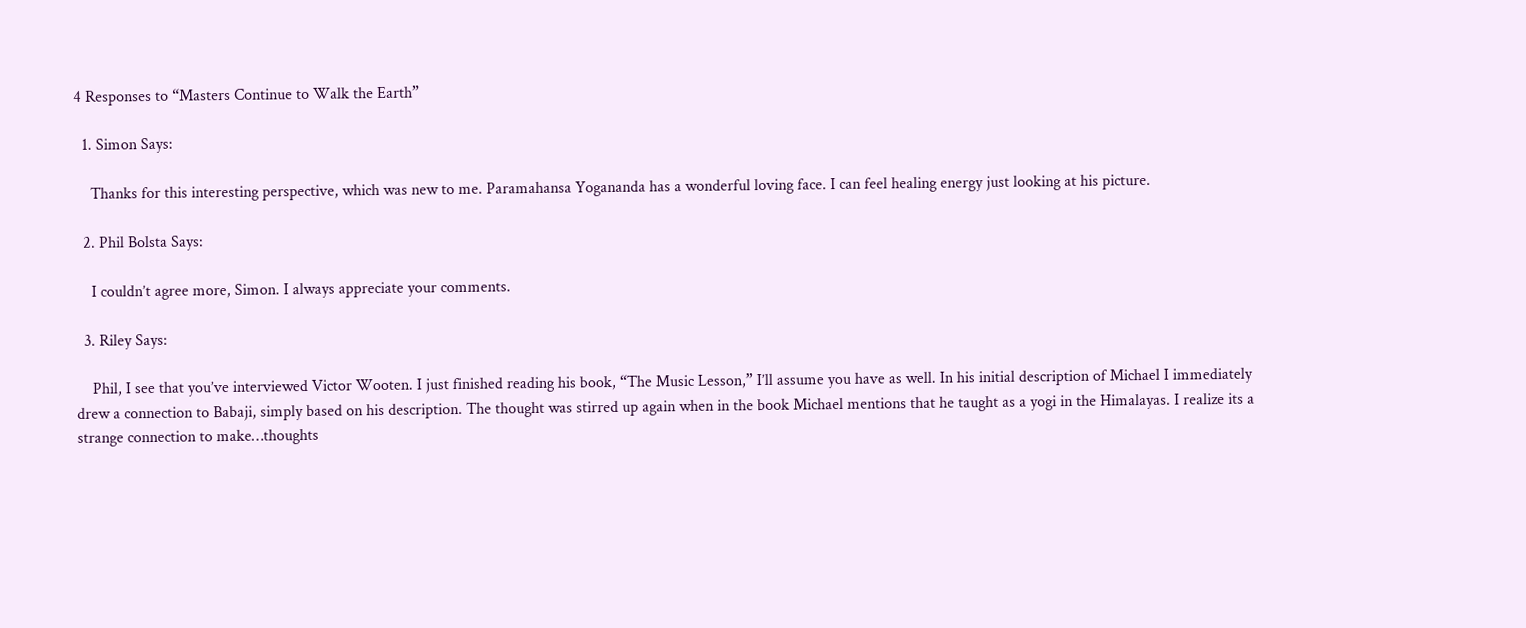4 Responses to “Masters Continue to Walk the Earth”

  1. Simon Says:

    Thanks for this interesting perspective, which was new to me. Paramahansa Yogananda has a wonderful loving face. I can feel healing energy just looking at his picture.

  2. Phil Bolsta Says:

    I couldn’t agree more, Simon. I always appreciate your comments.

  3. Riley Says:

    Phil, I see that you’ve interviewed Victor Wooten. I just finished reading his book, “The Music Lesson,” I’ll assume you have as well. In his initial description of Michael I immediately drew a connection to Babaji, simply based on his description. The thought was stirred up again when in the book Michael mentions that he taught as a yogi in the Himalayas. I realize its a strange connection to make…thoughts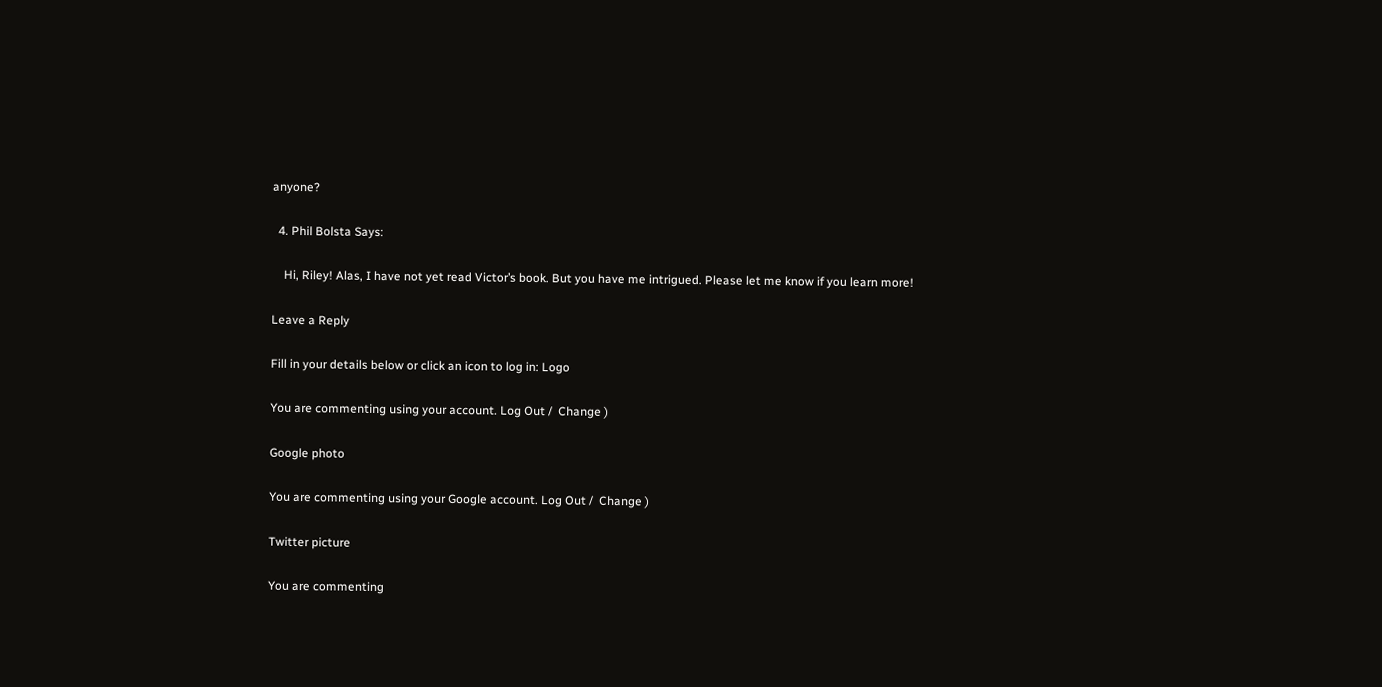anyone?

  4. Phil Bolsta Says:

    Hi, Riley! Alas, I have not yet read Victor’s book. But you have me intrigued. Please let me know if you learn more!

Leave a Reply

Fill in your details below or click an icon to log in: Logo

You are commenting using your account. Log Out /  Change )

Google photo

You are commenting using your Google account. Log Out /  Change )

Twitter picture

You are commenting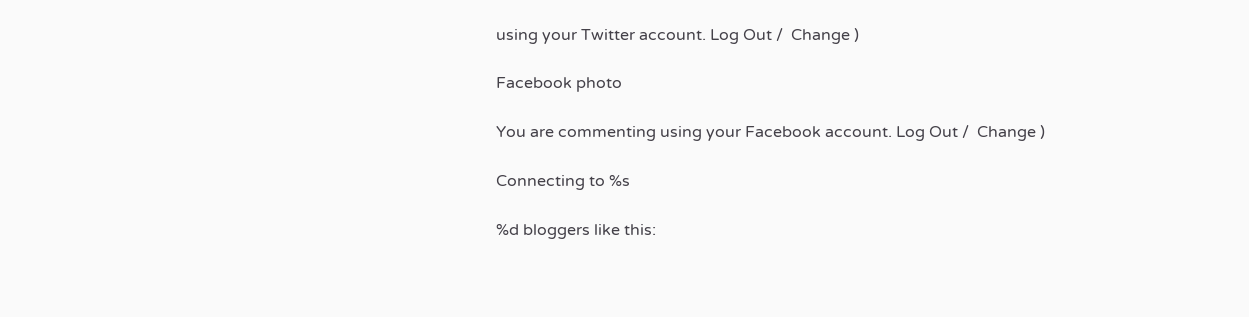using your Twitter account. Log Out /  Change )

Facebook photo

You are commenting using your Facebook account. Log Out /  Change )

Connecting to %s

%d bloggers like this: